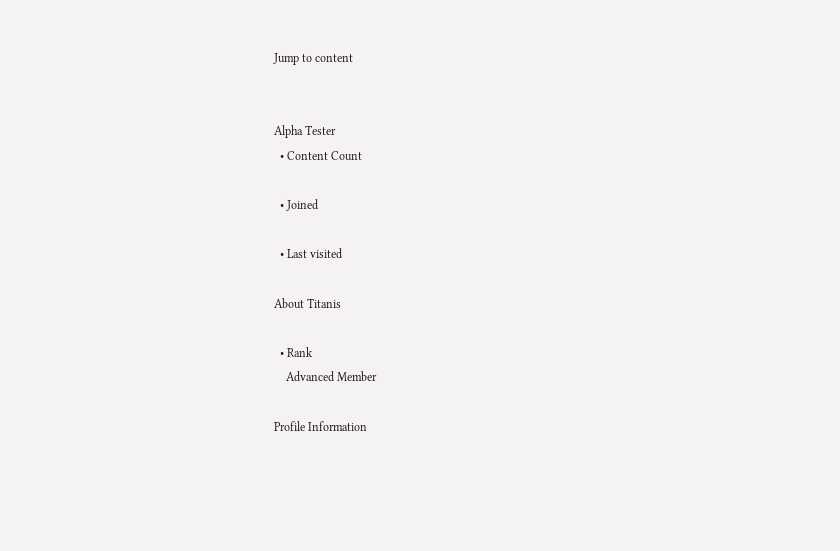Jump to content


Alpha Tester
  • Content Count

  • Joined

  • Last visited

About Titanis

  • Rank
    Advanced Member

Profile Information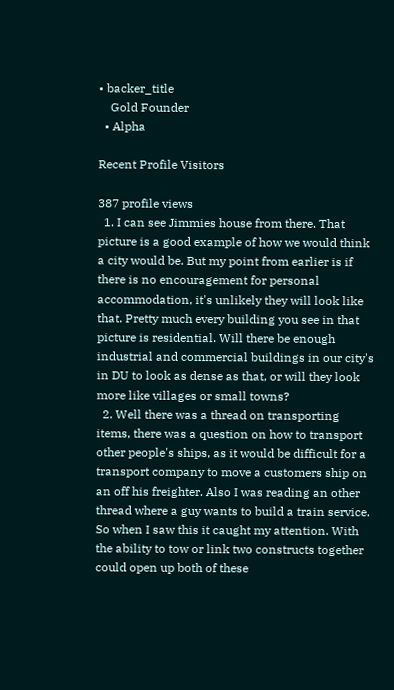• backer_title
    Gold Founder
  • Alpha

Recent Profile Visitors

387 profile views
  1. I can see Jimmies house from there. That picture is a good example of how we would think a city would be. But my point from earlier is if there is no encouragement for personal accommodation, it's unlikely they will look like that. Pretty much every building you see in that picture is residential. Will there be enough industrial and commercial buildings in our city's in DU to look as dense as that, or will they look more like villages or small towns?
  2. Well there was a thread on transporting items, there was a question on how to transport other people's ships, as it would be difficult for a transport company to move a customers ship on an off his freighter. Also I was reading an other thread where a guy wants to build a train service. So when I saw this it caught my attention. With the ability to tow or link two constructs together could open up both of these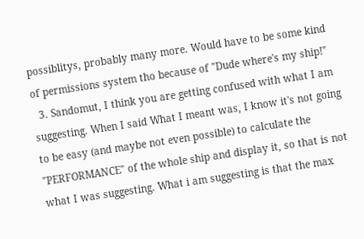possiblitys, probably many more. Would have to be some kind of permissions system tho because of "Dude where's my ship!"
  3. Sandomut, I think you are getting confused with what I am suggesting. When I said What I meant was, I know it's not going to be easy (and maybe not even possible) to calculate the "PERFORMANCE" of the whole ship and display it, so that is not what I was suggesting. What i am suggesting is that the max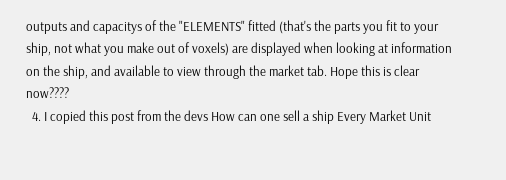outputs and capacitys of the "ELEMENTS" fitted (that's the parts you fit to your ship, not what you make out of voxels) are displayed when looking at information on the ship, and available to view through the market tab. Hope this is clear now????
  4. I copied this post from the devs How can one sell a ship Every Market Unit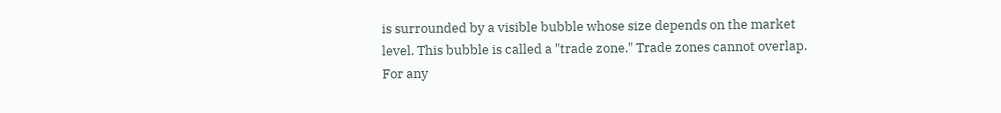is surrounded by a visible bubble whose size depends on the market level. This bubble is called a "trade zone." Trade zones cannot overlap. For any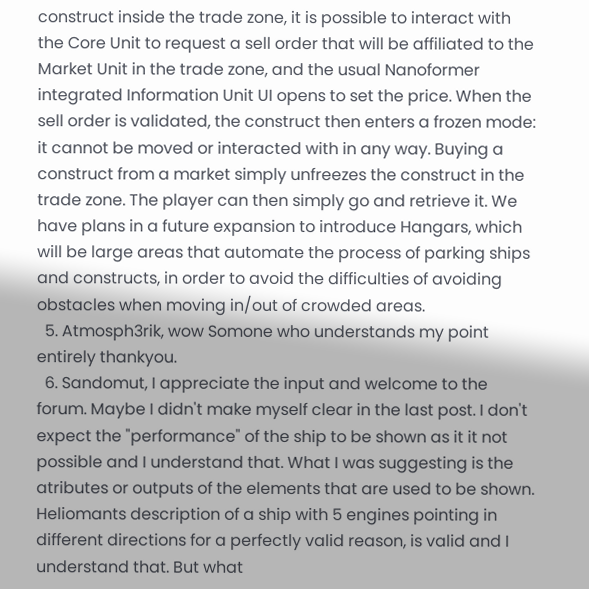construct inside the trade zone, it is possible to interact with the Core Unit to request a sell order that will be affiliated to the Market Unit in the trade zone, and the usual Nanoformer integrated Information Unit UI opens to set the price. When the sell order is validated, the construct then enters a frozen mode: it cannot be moved or interacted with in any way. Buying a construct from a market simply unfreezes the construct in the trade zone. The player can then simply go and retrieve it. We have plans in a future expansion to introduce Hangars, which will be large areas that automate the process of parking ships and constructs, in order to avoid the difficulties of avoiding obstacles when moving in/out of crowded areas.
  5. Atmosph3rik, wow Somone who understands my point entirely thankyou.
  6. Sandomut, I appreciate the input and welcome to the forum. Maybe I didn't make myself clear in the last post. I don't expect the "performance" of the ship to be shown as it it not possible and I understand that. What I was suggesting is the atributes or outputs of the elements that are used to be shown. Heliomants description of a ship with 5 engines pointing in different directions for a perfectly valid reason, is valid and I understand that. But what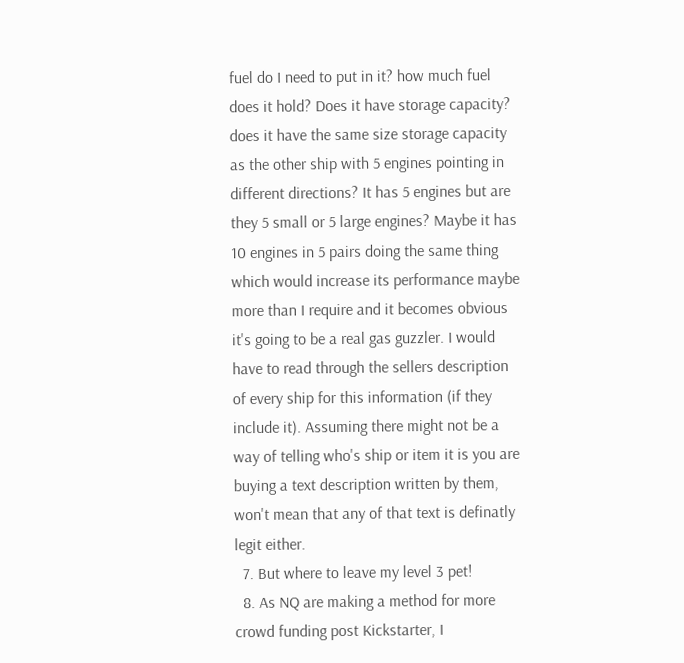fuel do I need to put in it? how much fuel does it hold? Does it have storage capacity? does it have the same size storage capacity as the other ship with 5 engines pointing in different directions? It has 5 engines but are they 5 small or 5 large engines? Maybe it has 10 engines in 5 pairs doing the same thing which would increase its performance maybe more than I require and it becomes obvious it's going to be a real gas guzzler. I would have to read through the sellers description of every ship for this information (if they include it). Assuming there might not be a way of telling who's ship or item it is you are buying a text description written by them, won't mean that any of that text is definatly legit either.
  7. But where to leave my level 3 pet!
  8. As NQ are making a method for more crowd funding post Kickstarter, I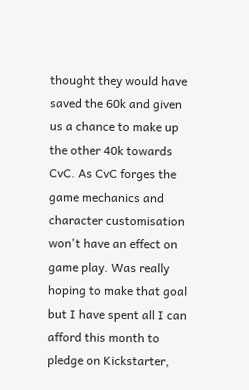thought they would have saved the 60k and given us a chance to make up the other 40k towards CvC. As CvC forges the game mechanics and character customisation won't have an effect on game play. Was really hoping to make that goal but I have spent all I can afford this month to pledge on Kickstarter,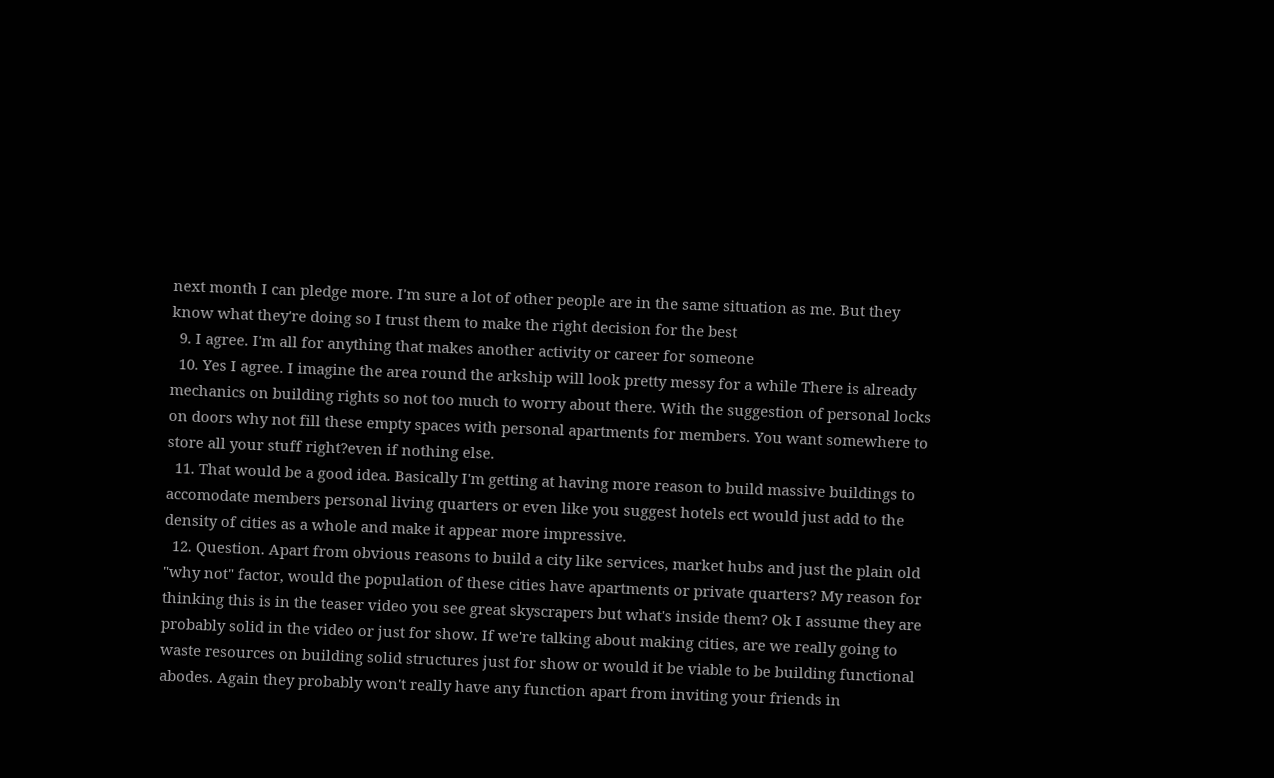next month I can pledge more. I'm sure a lot of other people are in the same situation as me. But they know what they're doing so I trust them to make the right decision for the best
  9. I agree. I'm all for anything that makes another activity or career for someone
  10. Yes I agree. I imagine the area round the arkship will look pretty messy for a while There is already mechanics on building rights so not too much to worry about there. With the suggestion of personal locks on doors why not fill these empty spaces with personal apartments for members. You want somewhere to store all your stuff right?even if nothing else.
  11. That would be a good idea. Basically I'm getting at having more reason to build massive buildings to accomodate members personal living quarters or even like you suggest hotels ect would just add to the density of cities as a whole and make it appear more impressive.
  12. Question. Apart from obvious reasons to build a city like services, market hubs and just the plain old "why not" factor, would the population of these cities have apartments or private quarters? My reason for thinking this is in the teaser video you see great skyscrapers but what's inside them? Ok I assume they are probably solid in the video or just for show. If we're talking about making cities, are we really going to waste resources on building solid structures just for show or would it be viable to be building functional abodes. Again they probably won't really have any function apart from inviting your friends in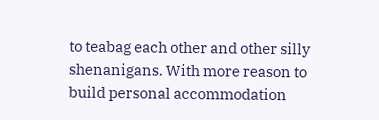to teabag each other and other silly shenanigans. With more reason to build personal accommodation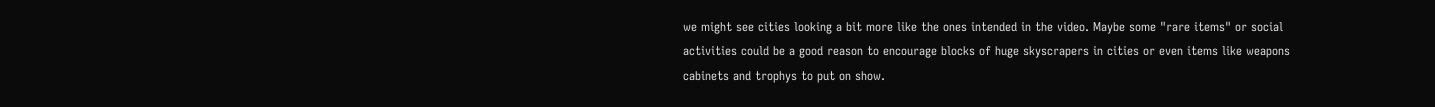we might see cities looking a bit more like the ones intended in the video. Maybe some "rare items" or social activities could be a good reason to encourage blocks of huge skyscrapers in cities or even items like weapons cabinets and trophys to put on show.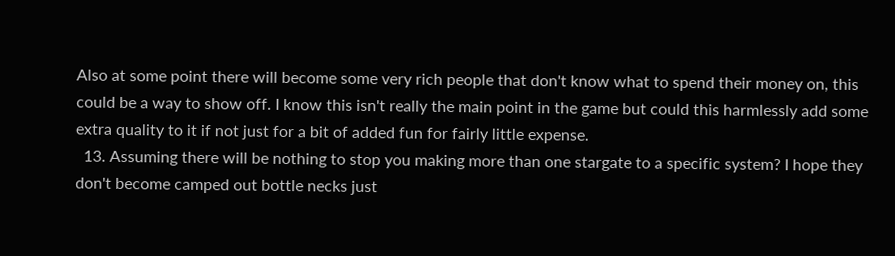Also at some point there will become some very rich people that don't know what to spend their money on, this could be a way to show off. I know this isn't really the main point in the game but could this harmlessly add some extra quality to it if not just for a bit of added fun for fairly little expense.
  13. Assuming there will be nothing to stop you making more than one stargate to a specific system? I hope they don't become camped out bottle necks just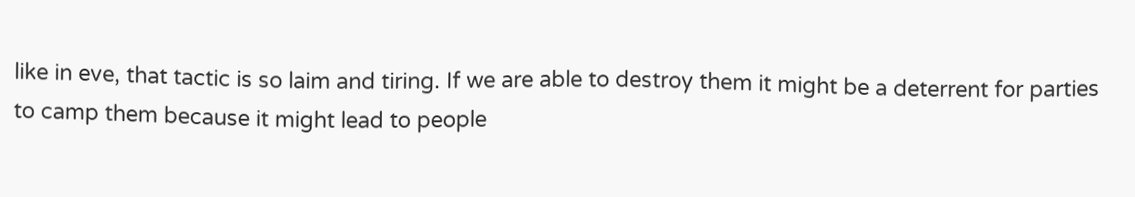like in eve, that tactic is so laim and tiring. If we are able to destroy them it might be a deterrent for parties to camp them because it might lead to people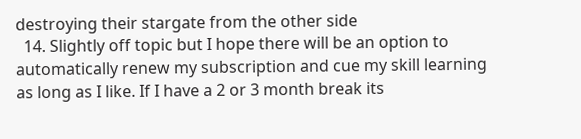destroying their stargate from the other side
  14. Slightly off topic but I hope there will be an option to automatically renew my subscription and cue my skill learning as long as I like. If I have a 2 or 3 month break its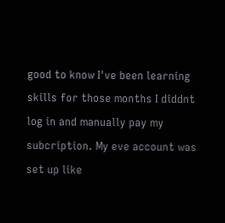good to know I've been learning skills for those months I diddnt log in and manually pay my subcription. My eve account was set up like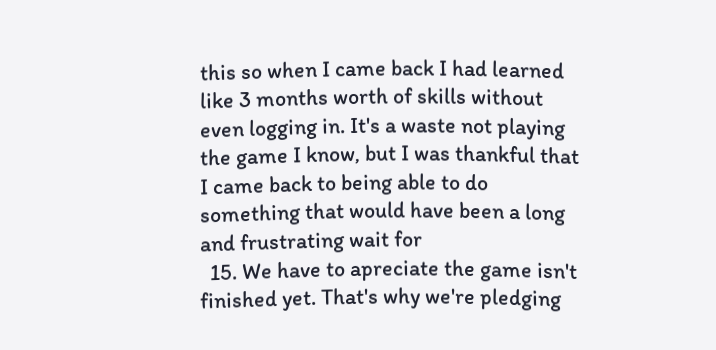this so when I came back I had learned like 3 months worth of skills without even logging in. It's a waste not playing the game I know, but I was thankful that I came back to being able to do something that would have been a long and frustrating wait for
  15. We have to apreciate the game isn't finished yet. That's why we're pledging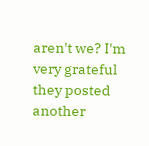aren't we? I'm very grateful they posted another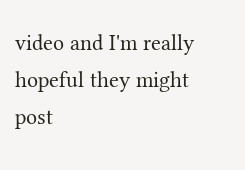video and I'm really hopeful they might post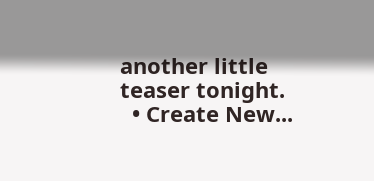another little teaser tonight.
  • Create New...